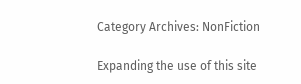Category Archives: NonFiction

Expanding the use of this site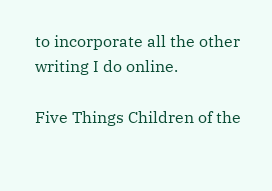to incorporate all the other writing I do online.

Five Things Children of the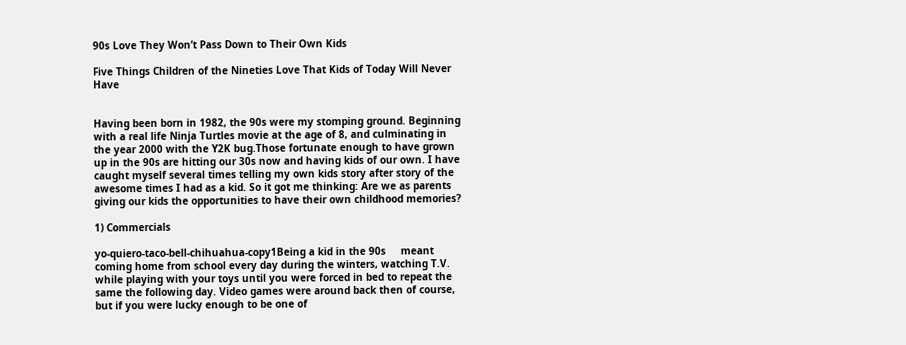90s Love They Won’t Pass Down to Their Own Kids

Five Things Children of the Nineties Love That Kids of Today Will Never Have


Having been born in 1982, the 90s were my stomping ground. Beginning with a real life Ninja Turtles movie at the age of 8, and culminating in the year 2000 with the Y2K bug.Those fortunate enough to have grown up in the 90s are hitting our 30s now and having kids of our own. I have caught myself several times telling my own kids story after story of the awesome times I had as a kid. So it got me thinking: Are we as parents giving our kids the opportunities to have their own childhood memories?

1) Commercials

yo-quiero-taco-bell-chihuahua-copy1Being a kid in the 90s     meant coming home from school every day during the winters, watching T.V. while playing with your toys until you were forced in bed to repeat the same the following day. Video games were around back then of course, but if you were lucky enough to be one of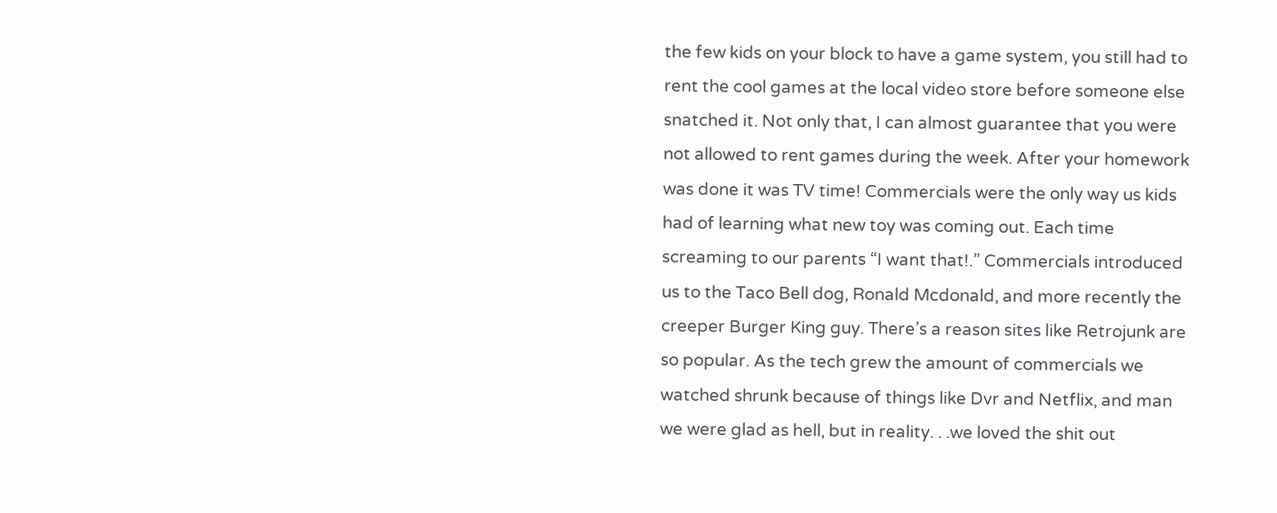the few kids on your block to have a game system, you still had to rent the cool games at the local video store before someone else snatched it. Not only that, I can almost guarantee that you were not allowed to rent games during the week. After your homework was done it was TV time! Commercials were the only way us kids had of learning what new toy was coming out. Each time screaming to our parents “I want that!.” Commercials introduced us to the Taco Bell dog, Ronald Mcdonald, and more recently the creeper Burger King guy. There’s a reason sites like Retrojunk are so popular. As the tech grew the amount of commercials we watched shrunk because of things like Dvr and Netflix, and man we were glad as hell, but in reality. . .we loved the shit out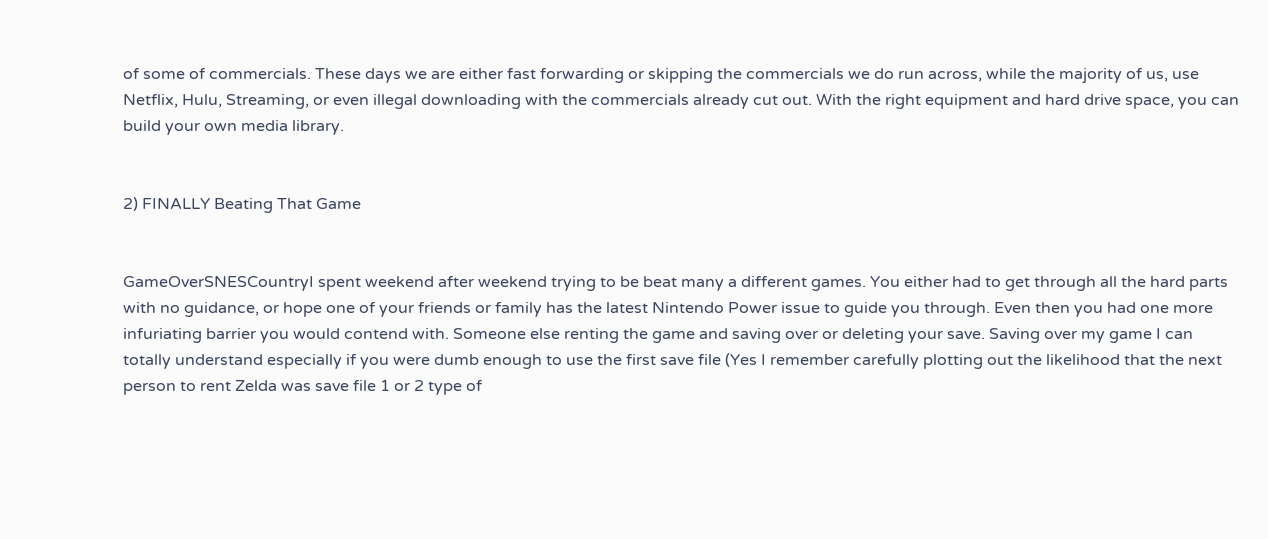of some of commercials. These days we are either fast forwarding or skipping the commercials we do run across, while the majority of us, use Netflix, Hulu, Streaming, or even illegal downloading with the commercials already cut out. With the right equipment and hard drive space, you can build your own media library.


2) FINALLY Beating That Game


GameOverSNESCountryI spent weekend after weekend trying to be beat many a different games. You either had to get through all the hard parts with no guidance, or hope one of your friends or family has the latest Nintendo Power issue to guide you through. Even then you had one more infuriating barrier you would contend with. Someone else renting the game and saving over or deleting your save. Saving over my game I can totally understand especially if you were dumb enough to use the first save file (Yes I remember carefully plotting out the likelihood that the next person to rent Zelda was save file 1 or 2 type of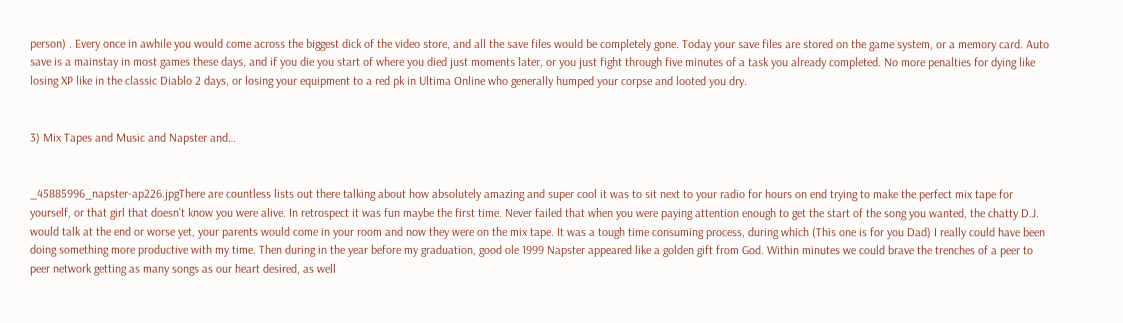person) . Every once in awhile you would come across the biggest dick of the video store, and all the save files would be completely gone. Today your save files are stored on the game system, or a memory card. Auto save is a mainstay in most games these days, and if you die you start of where you died just moments later, or you just fight through five minutes of a task you already completed. No more penalties for dying like losing XP like in the classic Diablo 2 days, or losing your equipment to a red pk in Ultima Online who generally humped your corpse and looted you dry.


3) Mix Tapes and Music and Napster and…


_45885996_napster-ap226.jpgThere are countless lists out there talking about how absolutely amazing and super cool it was to sit next to your radio for hours on end trying to make the perfect mix tape for yourself, or that girl that doesn’t know you were alive. In retrospect it was fun maybe the first time. Never failed that when you were paying attention enough to get the start of the song you wanted, the chatty D.J. would talk at the end or worse yet, your parents would come in your room and now they were on the mix tape. It was a tough time consuming process, during which (This one is for you Dad) I really could have been doing something more productive with my time. Then during in the year before my graduation, good ole 1999 Napster appeared like a golden gift from God. Within minutes we could brave the trenches of a peer to peer network getting as many songs as our heart desired, as well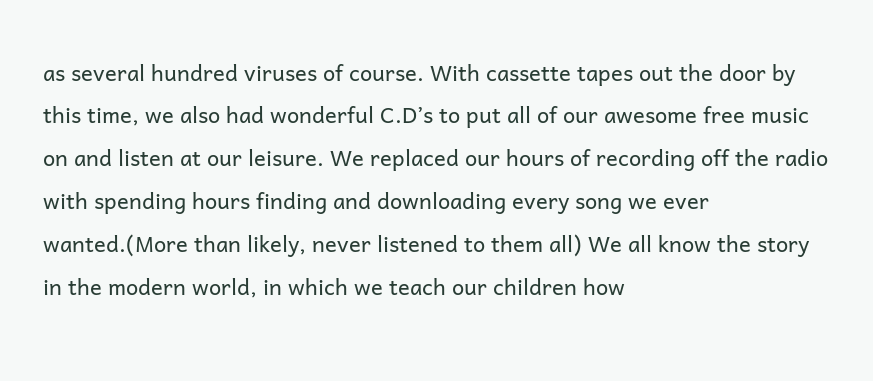as several hundred viruses of course. With cassette tapes out the door by this time, we also had wonderful C.D’s to put all of our awesome free music on and listen at our leisure. We replaced our hours of recording off the radio with spending hours finding and downloading every song we ever wanted.(More than likely, never listened to them all) We all know the story in the modern world, in which we teach our children how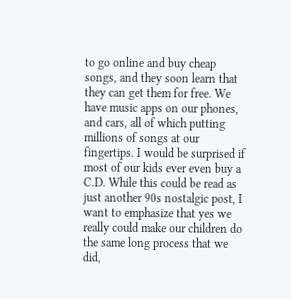to go online and buy cheap songs, and they soon learn that they can get them for free. We have music apps on our phones, and cars, all of which putting millions of songs at our fingertips. I would be surprised if most of our kids ever even buy a C.D. While this could be read as just another 90s nostalgic post, I want to emphasize that yes we really could make our children do the same long process that we did,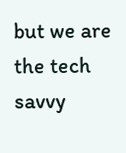but we are the tech savvy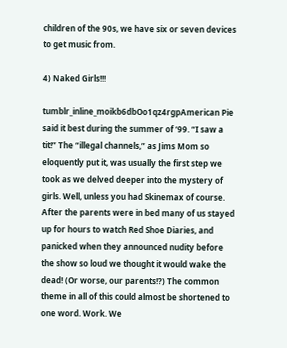children of the 90s, we have six or seven devices to get music from.

4) Naked Girls!!!

tumblr_inline_moikb6dbOo1qz4rgpAmerican Pie said it best during the summer of ‘99. “I saw a tit!” The “illegal channels,” as Jims Mom so eloquently put it, was usually the first step we took as we delved deeper into the mystery of girls. Well, unless you had Skinemax of course. After the parents were in bed many of us stayed up for hours to watch Red Shoe Diaries, and panicked when they announced nudity before the show so loud we thought it would wake the dead! (Or worse, our parents!?) The common theme in all of this could almost be shortened to one word. Work. We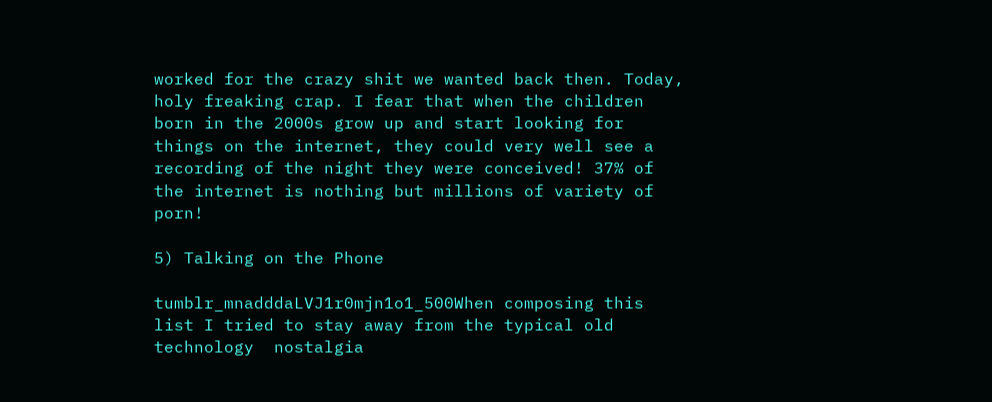worked for the crazy shit we wanted back then. Today, holy freaking crap. I fear that when the children born in the 2000s grow up and start looking for things on the internet, they could very well see a recording of the night they were conceived! 37% of the internet is nothing but millions of variety of porn!

5) Talking on the Phone

tumblr_mnadddaLVJ1r0mjn1o1_500When composing this list I tried to stay away from the typical old technology  nostalgia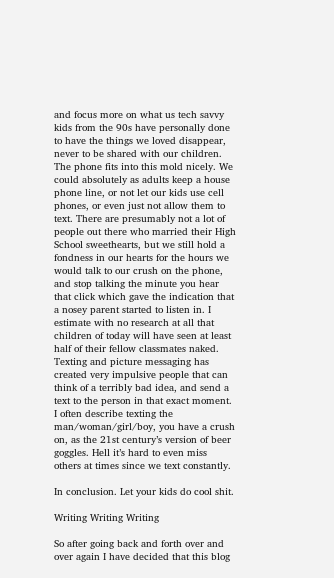and focus more on what us tech savvy kids from the 90s have personally done to have the things we loved disappear, never to be shared with our children. The phone fits into this mold nicely. We could absolutely as adults keep a house phone line, or not let our kids use cell phones, or even just not allow them to text. There are presumably not a lot of people out there who married their High School sweethearts, but we still hold a fondness in our hearts for the hours we would talk to our crush on the phone, and stop talking the minute you hear that click which gave the indication that a nosey parent started to listen in. I estimate with no research at all that children of today will have seen at least half of their fellow classmates naked. Texting and picture messaging has created very impulsive people that can think of a terribly bad idea, and send a text to the person in that exact moment. I often describe texting the man/woman/girl/boy, you have a crush on, as the 21st century’s version of beer goggles. Hell it’s hard to even miss others at times since we text constantly.

In conclusion. Let your kids do cool shit.

Writing Writing Writing

So after going back and forth over and over again I have decided that this blog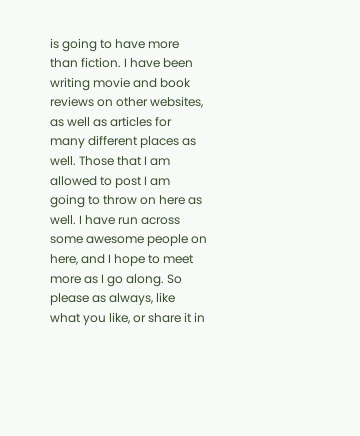is going to have more than fiction. I have been writing movie and book reviews on other websites, as well as articles for many different places as well. Those that I am allowed to post I am going to throw on here as well. I have run across some awesome people on here, and I hope to meet more as I go along. So please as always, like what you like, or share it in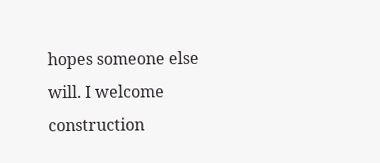hopes someone else will. I welcome construction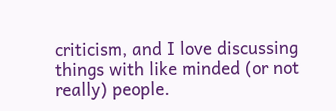criticism, and I love discussing things with like minded (or not really) people.